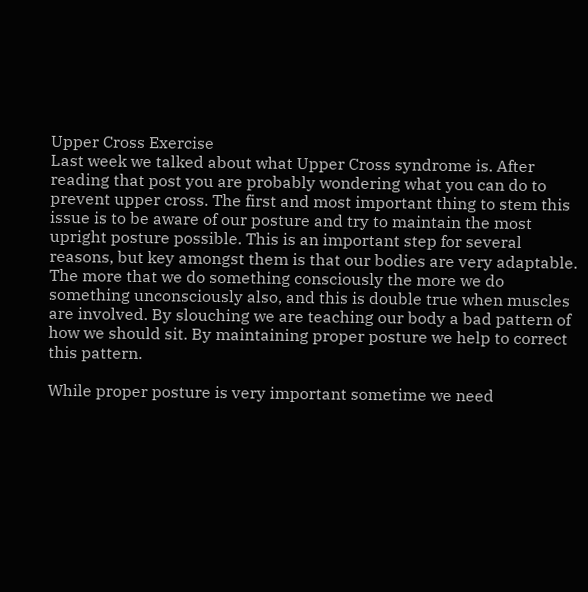Upper Cross Exercise
Last week we talked about what Upper Cross syndrome is. After reading that post you are probably wondering what you can do to prevent upper cross. The first and most important thing to stem this issue is to be aware of our posture and try to maintain the most upright posture possible. This is an important step for several reasons, but key amongst them is that our bodies are very adaptable. The more that we do something consciously the more we do something unconsciously also, and this is double true when muscles are involved. By slouching we are teaching our body a bad pattern of how we should sit. By maintaining proper posture we help to correct this pattern.

While proper posture is very important sometime we need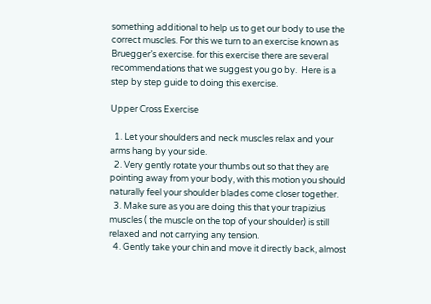something additional to help us to get our body to use the correct muscles. For this we turn to an exercise known as Bruegger’s exercise. for this exercise there are several recommendations that we suggest you go by.  Here is a step by step guide to doing this exercise.

Upper Cross Exercise

  1. Let your shoulders and neck muscles relax and your arms hang by your side.
  2. Very gently rotate your thumbs out so that they are pointing away from your body, with this motion you should naturally feel your shoulder blades come closer together.
  3. Make sure as you are doing this that your trapizius muscles ( the muscle on the top of your shoulder) is still relaxed and not carrying any tension.
  4. Gently take your chin and move it directly back, almost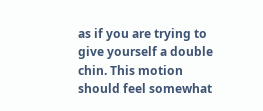as if you are trying to give yourself a double chin. This motion should feel somewhat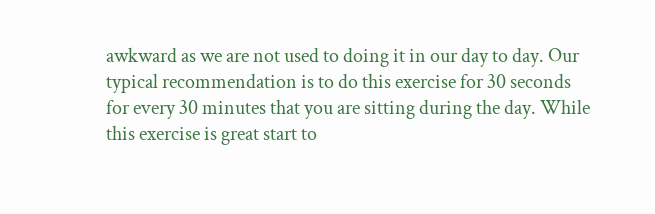awkward as we are not used to doing it in our day to day. Our typical recommendation is to do this exercise for 30 seconds for every 30 minutes that you are sitting during the day. While this exercise is great start to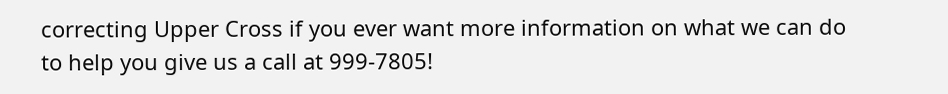correcting Upper Cross if you ever want more information on what we can do to help you give us a call at 999-7805!